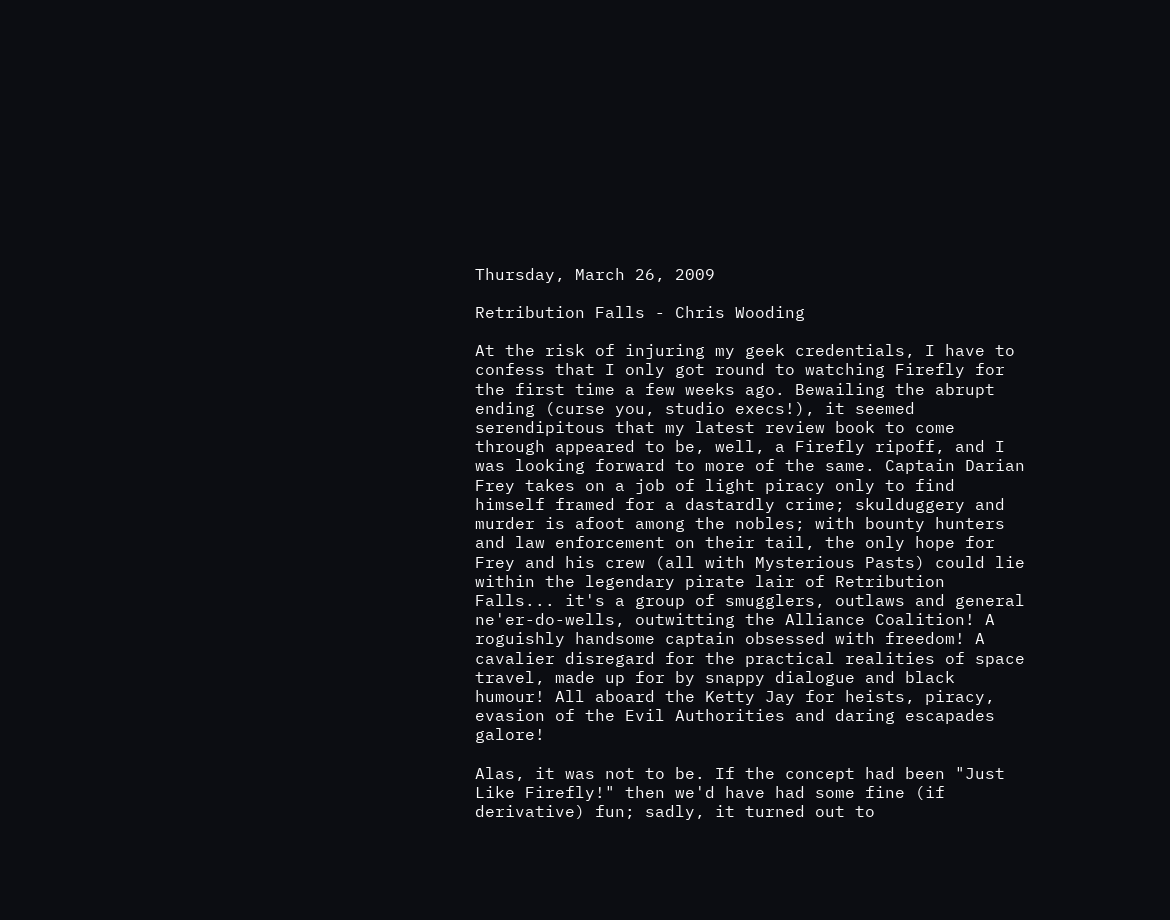Thursday, March 26, 2009

Retribution Falls - Chris Wooding

At the risk of injuring my geek credentials, I have to confess that I only got round to watching Firefly for the first time a few weeks ago. Bewailing the abrupt ending (curse you, studio execs!), it seemed serendipitous that my latest review book to come through appeared to be, well, a Firefly ripoff, and I was looking forward to more of the same. Captain Darian Frey takes on a job of light piracy only to find himself framed for a dastardly crime; skulduggery and murder is afoot among the nobles; with bounty hunters and law enforcement on their tail, the only hope for Frey and his crew (all with Mysterious Pasts) could lie within the legendary pirate lair of Retribution Falls... it's a group of smugglers, outlaws and general ne'er-do-wells, outwitting the Alliance Coalition! A roguishly handsome captain obsessed with freedom! A cavalier disregard for the practical realities of space travel, made up for by snappy dialogue and black humour! All aboard the Ketty Jay for heists, piracy, evasion of the Evil Authorities and daring escapades galore!

Alas, it was not to be. If the concept had been "Just Like Firefly!" then we'd have had some fine (if derivative) fun; sadly, it turned out to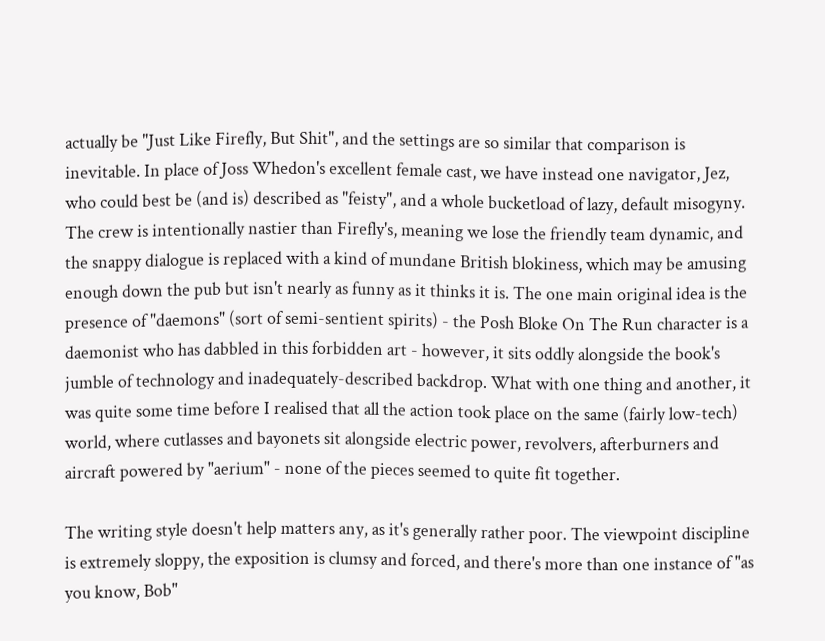actually be "Just Like Firefly, But Shit", and the settings are so similar that comparison is inevitable. In place of Joss Whedon's excellent female cast, we have instead one navigator, Jez, who could best be (and is) described as "feisty", and a whole bucketload of lazy, default misogyny. The crew is intentionally nastier than Firefly's, meaning we lose the friendly team dynamic, and the snappy dialogue is replaced with a kind of mundane British blokiness, which may be amusing enough down the pub but isn't nearly as funny as it thinks it is. The one main original idea is the presence of "daemons" (sort of semi-sentient spirits) - the Posh Bloke On The Run character is a daemonist who has dabbled in this forbidden art - however, it sits oddly alongside the book's jumble of technology and inadequately-described backdrop. What with one thing and another, it was quite some time before I realised that all the action took place on the same (fairly low-tech) world, where cutlasses and bayonets sit alongside electric power, revolvers, afterburners and aircraft powered by "aerium" - none of the pieces seemed to quite fit together.

The writing style doesn't help matters any, as it's generally rather poor. The viewpoint discipline is extremely sloppy, the exposition is clumsy and forced, and there's more than one instance of "as you know, Bob"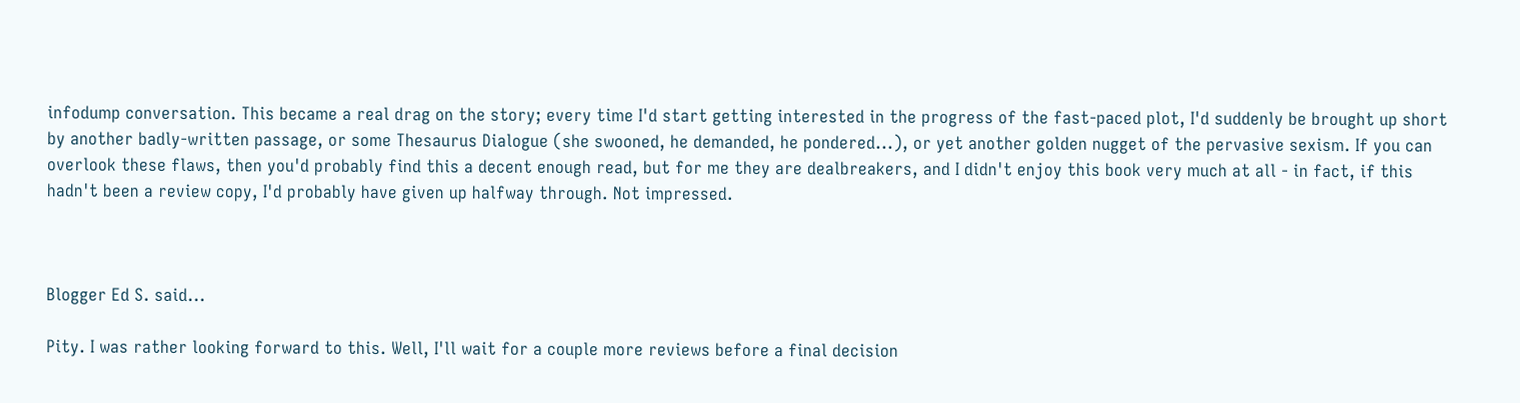infodump conversation. This became a real drag on the story; every time I'd start getting interested in the progress of the fast-paced plot, I'd suddenly be brought up short by another badly-written passage, or some Thesaurus Dialogue (she swooned, he demanded, he pondered...), or yet another golden nugget of the pervasive sexism. If you can overlook these flaws, then you'd probably find this a decent enough read, but for me they are dealbreakers, and I didn't enjoy this book very much at all - in fact, if this hadn't been a review copy, I'd probably have given up halfway through. Not impressed.



Blogger Ed S. said...

Pity. I was rather looking forward to this. Well, I'll wait for a couple more reviews before a final decision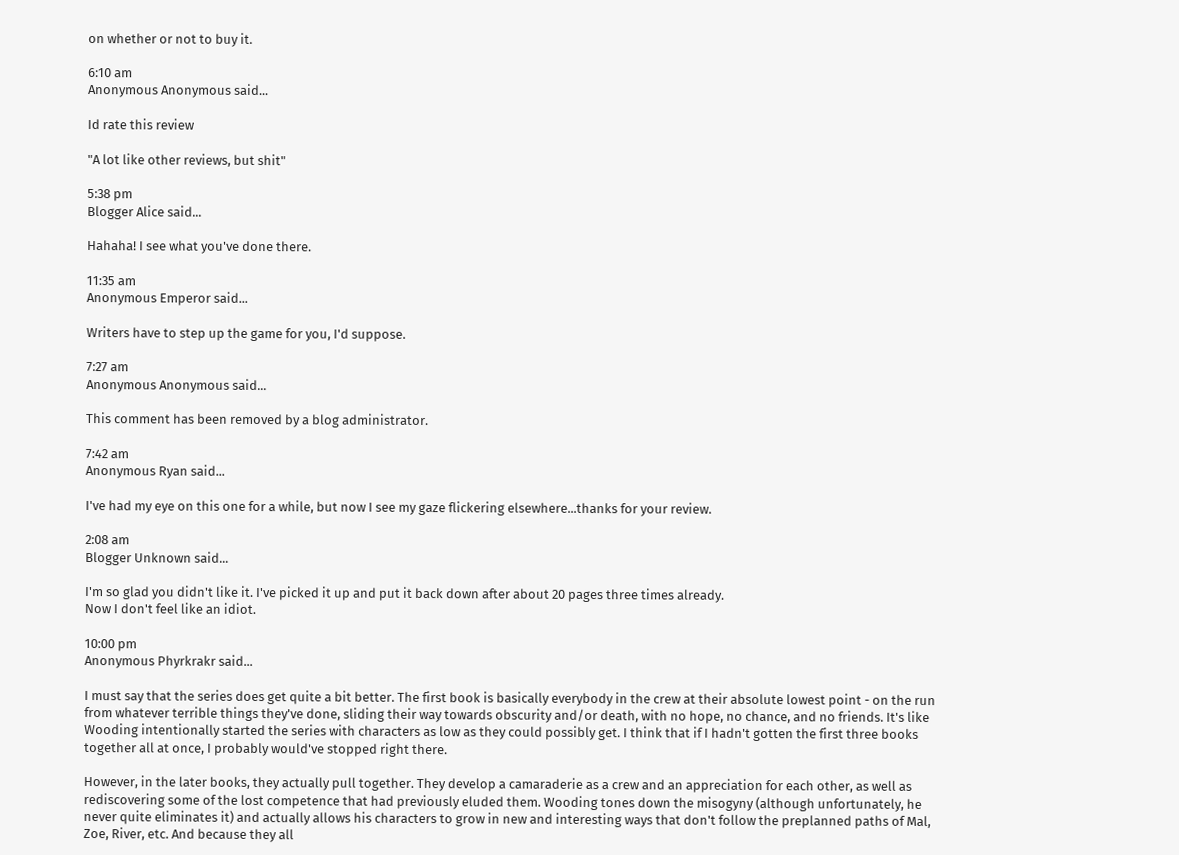on whether or not to buy it.

6:10 am
Anonymous Anonymous said...

Id rate this review

"A lot like other reviews, but shit"

5:38 pm
Blogger Alice said...

Hahaha! I see what you've done there.

11:35 am
Anonymous Emperor said...

Writers have to step up the game for you, I'd suppose.

7:27 am
Anonymous Anonymous said...

This comment has been removed by a blog administrator.

7:42 am
Anonymous Ryan said...

I've had my eye on this one for a while, but now I see my gaze flickering elsewhere...thanks for your review.

2:08 am
Blogger Unknown said...

I'm so glad you didn't like it. I've picked it up and put it back down after about 20 pages three times already.
Now I don't feel like an idiot.

10:00 pm
Anonymous Phyrkrakr said...

I must say that the series does get quite a bit better. The first book is basically everybody in the crew at their absolute lowest point - on the run from whatever terrible things they've done, sliding their way towards obscurity and/or death, with no hope, no chance, and no friends. It's like Wooding intentionally started the series with characters as low as they could possibly get. I think that if I hadn't gotten the first three books together all at once, I probably would've stopped right there.

However, in the later books, they actually pull together. They develop a camaraderie as a crew and an appreciation for each other, as well as rediscovering some of the lost competence that had previously eluded them. Wooding tones down the misogyny (although unfortunately, he never quite eliminates it) and actually allows his characters to grow in new and interesting ways that don't follow the preplanned paths of Mal, Zoe, River, etc. And because they all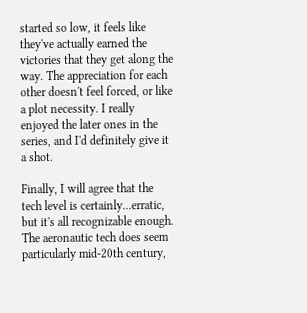started so low, it feels like they've actually earned the victories that they get along the way. The appreciation for each other doesn't feel forced, or like a plot necessity. I really enjoyed the later ones in the series, and I'd definitely give it a shot.

Finally, I will agree that the tech level is certainly...erratic, but it's all recognizable enough. The aeronautic tech does seem particularly mid-20th century,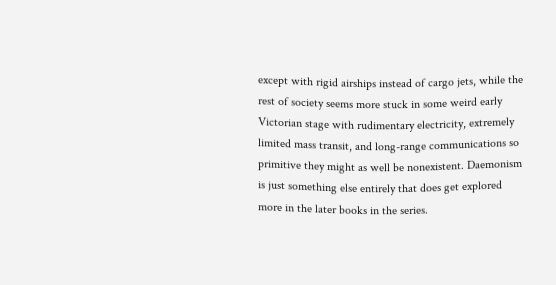except with rigid airships instead of cargo jets, while the rest of society seems more stuck in some weird early Victorian stage with rudimentary electricity, extremely limited mass transit, and long-range communications so primitive they might as well be nonexistent. Daemonism is just something else entirely that does get explored more in the later books in the series.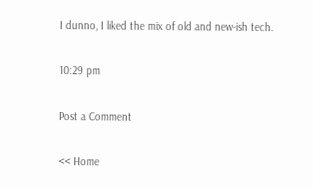I dunno, I liked the mix of old and new-ish tech.

10:29 pm

Post a Comment

<< Home